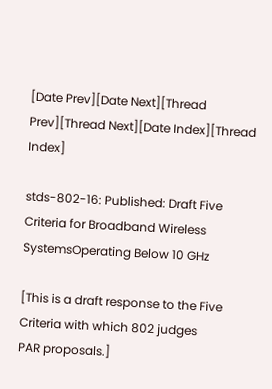[Date Prev][Date Next][Thread Prev][Thread Next][Date Index][Thread Index]

stds-802-16: Published: Draft Five Criteria for Broadband Wireless SystemsOperating Below 10 GHz

[This is a draft response to the Five Criteria with which 802 judges
PAR proposals.]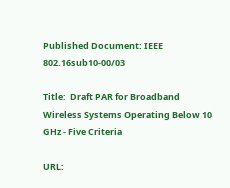Published Document: IEEE 802.16sub10-00/03

Title:  Draft PAR for Broadband Wireless Systems Operating Below 10
GHz - Five Criteria

URL: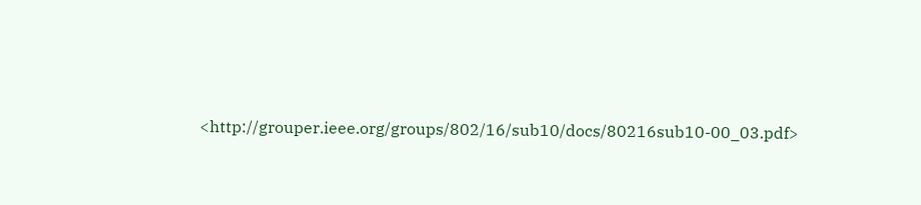<http://grouper.ieee.org/groups/802/16/sub10/docs/80216sub10-00_03.pdf>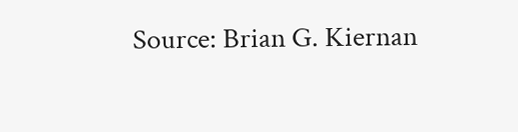Source: Brian G. Kiernan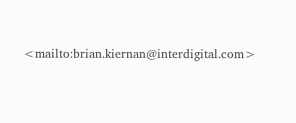<mailto:brian.kiernan@interdigital.com>